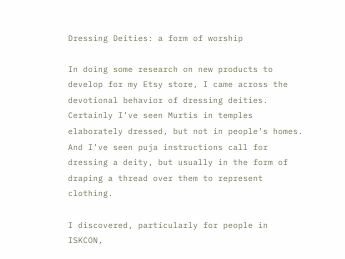Dressing Deities: a form of worship

In doing some research on new products to develop for my Etsy store, I came across the devotional behavior of dressing deities. Certainly I’ve seen Murtis in temples elaborately dressed, but not in people’s homes. And I’ve seen puja instructions call for dressing a deity, but usually in the form of draping a thread over them to represent clothing.

I discovered, particularly for people in ISKCON,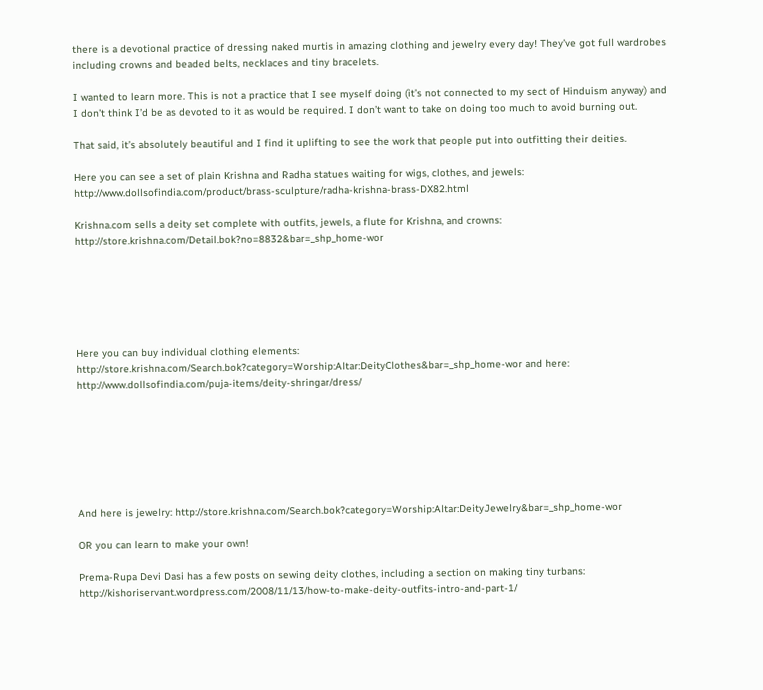there is a devotional practice of dressing naked murtis in amazing clothing and jewelry every day! They’ve got full wardrobes including crowns and beaded belts, necklaces and tiny bracelets.

I wanted to learn more. This is not a practice that I see myself doing (it’s not connected to my sect of Hinduism anyway) and I don’t think I’d be as devoted to it as would be required. I don’t want to take on doing too much to avoid burning out.

That said, it’s absolutely beautiful and I find it uplifting to see the work that people put into outfitting their deities.

Here you can see a set of plain Krishna and Radha statues waiting for wigs, clothes, and jewels: http://www.dollsofindia.com/product/brass-sculpture/radha-krishna-brass-DX82.html

Krishna.com sells a deity set complete with outfits, jewels, a flute for Krishna, and crowns: http://store.krishna.com/Detail.bok?no=8832&bar=_shp_home-wor






Here you can buy individual clothing elements: http://store.krishna.com/Search.bok?category=Worship:Altar:DeityClothes&bar=_shp_home-wor and here: http://www.dollsofindia.com/puja-items/deity-shringar/dress/







And here is jewelry: http://store.krishna.com/Search.bok?category=Worship:Altar:DeityJewelry&bar=_shp_home-wor

OR you can learn to make your own!

Prema-Rupa Devi Dasi has a few posts on sewing deity clothes, including a section on making tiny turbans: http://kishoriservant.wordpress.com/2008/11/13/how-to-make-deity-outfits-intro-and-part-1/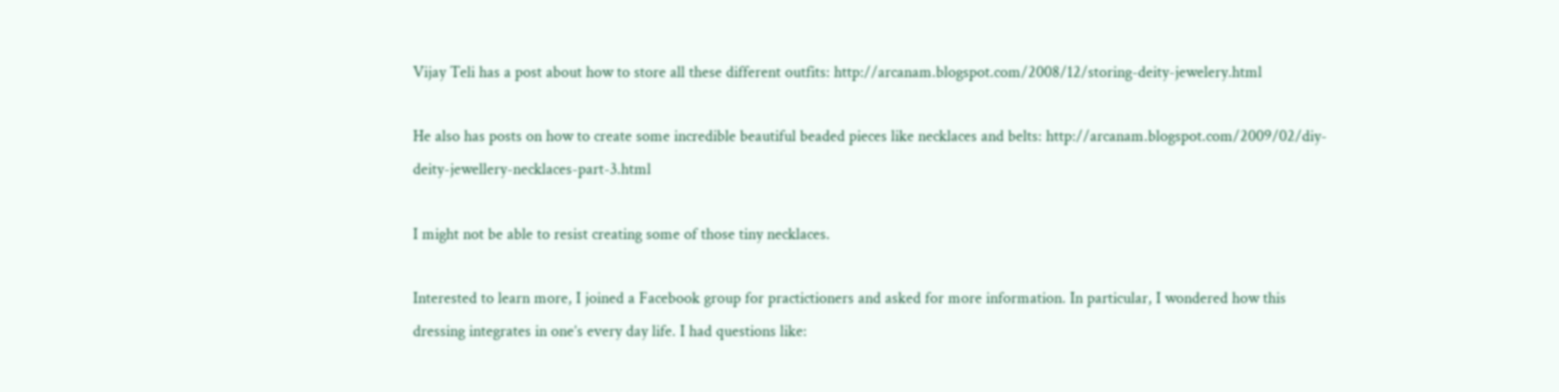Vijay Teli has a post about how to store all these different outfits: http://arcanam.blogspot.com/2008/12/storing-deity-jewelery.html

He also has posts on how to create some incredible beautiful beaded pieces like necklaces and belts: http://arcanam.blogspot.com/2009/02/diy-deity-jewellery-necklaces-part-3.html

I might not be able to resist creating some of those tiny necklaces.

Interested to learn more, I joined a Facebook group for practictioners and asked for more information. In particular, I wondered how this dressing integrates in one’s every day life. I had questions like: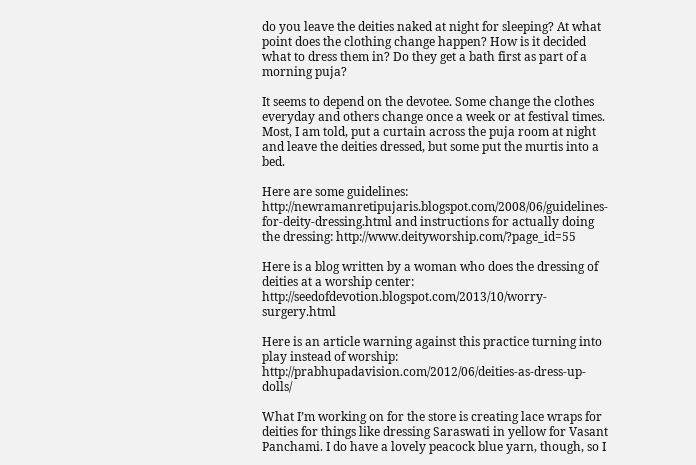do you leave the deities naked at night for sleeping? At what point does the clothing change happen? How is it decided what to dress them in? Do they get a bath first as part of a morning puja?

It seems to depend on the devotee. Some change the clothes everyday and others change once a week or at festival times. Most, I am told, put a curtain across the puja room at night and leave the deities dressed, but some put the murtis into a bed.

Here are some guidelines: http://newramanretipujaris.blogspot.com/2008/06/guidelines-for-deity-dressing.html and instructions for actually doing the dressing: http://www.deityworship.com/?page_id=55

Here is a blog written by a woman who does the dressing of deities at a worship center: http://seedofdevotion.blogspot.com/2013/10/worry-surgery.html

Here is an article warning against this practice turning into play instead of worship: http://prabhupadavision.com/2012/06/deities-as-dress-up-dolls/

What I’m working on for the store is creating lace wraps for deities for things like dressing Saraswati in yellow for Vasant Panchami. I do have a lovely peacock blue yarn, though, so I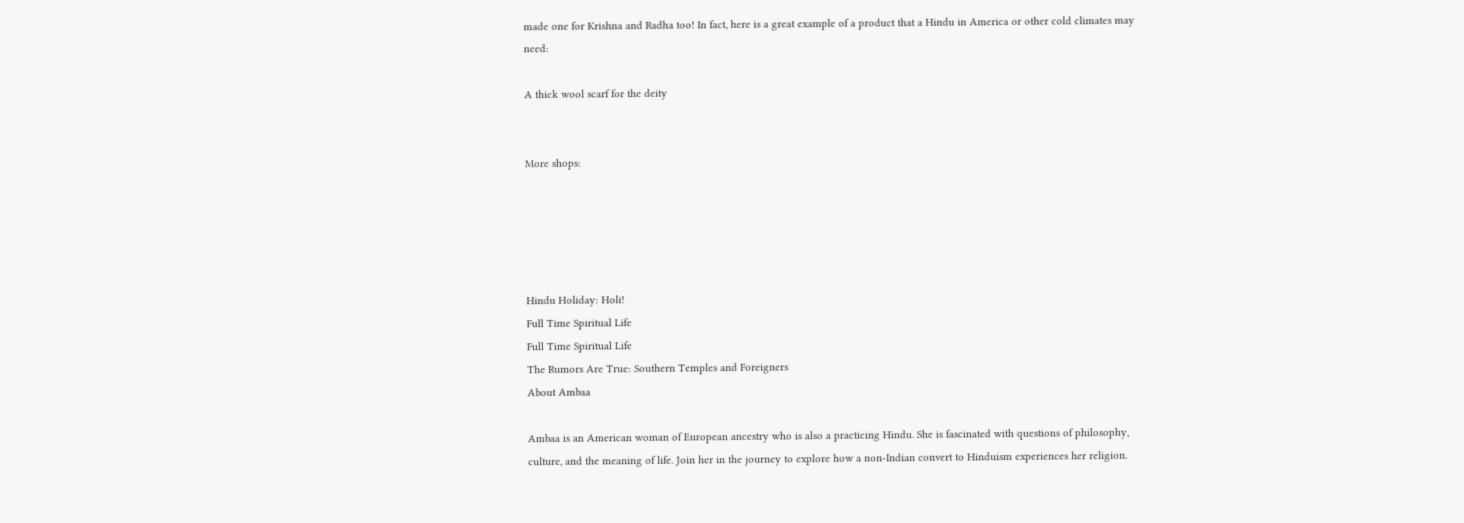made one for Krishna and Radha too! In fact, here is a great example of a product that a Hindu in America or other cold climates may need:

A thick wool scarf for the deity


More shops:





Hindu Holiday: Holi!
Full Time Spiritual Life
Full Time Spiritual Life
The Rumors Are True: Southern Temples and Foreigners
About Ambaa

Ambaa is an American woman of European ancestry who is also a practicing Hindu. She is fascinated with questions of philosophy, culture, and the meaning of life. Join her in the journey to explore how a non-Indian convert to Hinduism experiences her religion.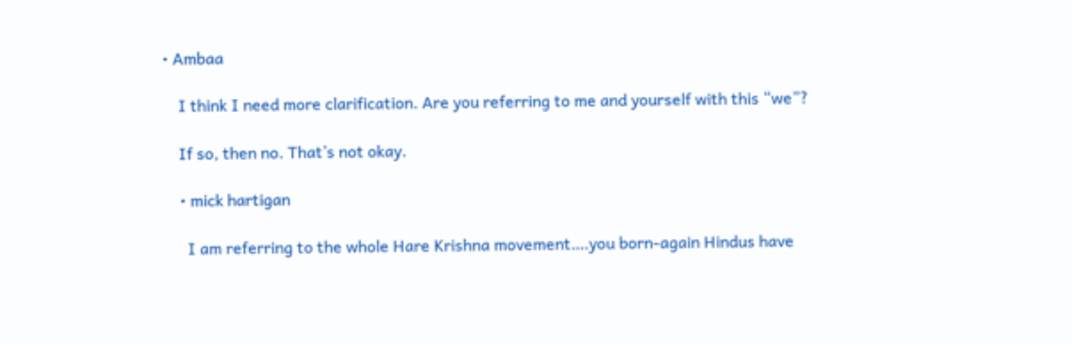• Ambaa

    I think I need more clarification. Are you referring to me and yourself with this “we”?

    If so, then no. That’s not okay.

    • mick hartigan

      I am referring to the whole Hare Krishna movement….you born-again Hindus have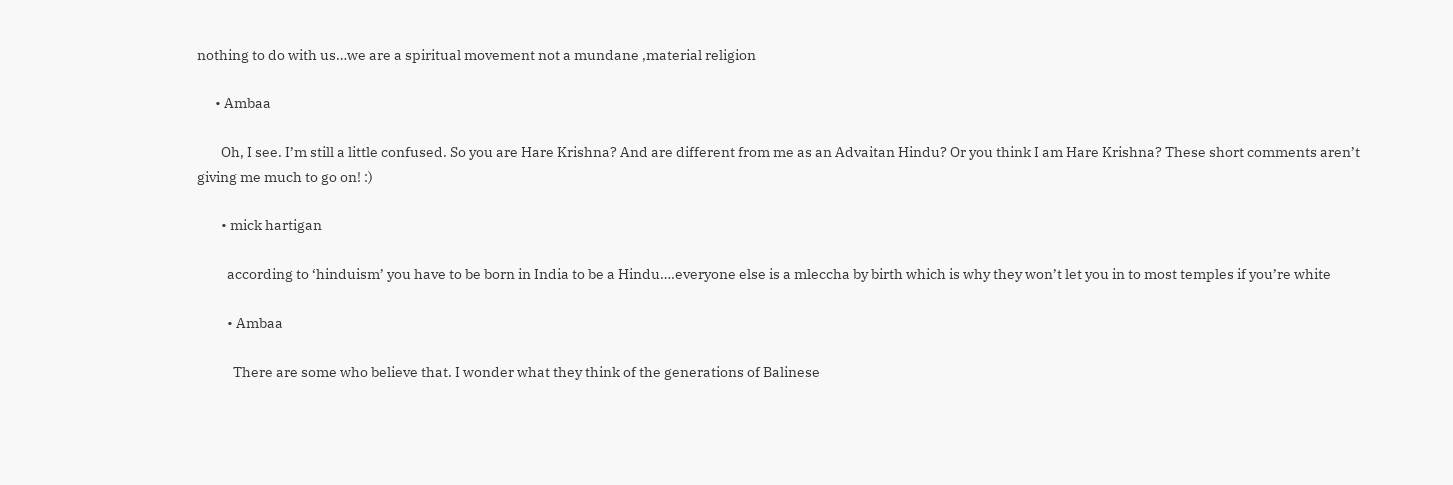nothing to do with us…we are a spiritual movement not a mundane ,material religion

      • Ambaa

        Oh, I see. I’m still a little confused. So you are Hare Krishna? And are different from me as an Advaitan Hindu? Or you think I am Hare Krishna? These short comments aren’t giving me much to go on! :)

        • mick hartigan

          according to ‘hinduism’ you have to be born in India to be a Hindu….everyone else is a mleccha by birth which is why they won’t let you in to most temples if you’re white

          • Ambaa

            There are some who believe that. I wonder what they think of the generations of Balinese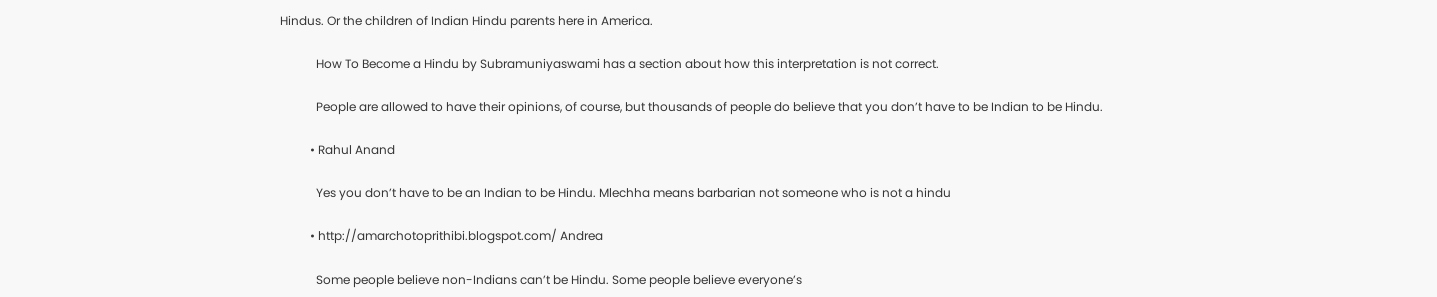Hindus. Or the children of Indian Hindu parents here in America.

            How To Become a Hindu by Subramuniyaswami has a section about how this interpretation is not correct.

            People are allowed to have their opinions, of course, but thousands of people do believe that you don’t have to be Indian to be Hindu.

          • Rahul Anand

            Yes you don’t have to be an Indian to be Hindu. Mlechha means barbarian not someone who is not a hindu

          • http://amarchotoprithibi.blogspot.com/ Andrea

            Some people believe non-Indians can’t be Hindu. Some people believe everyone’s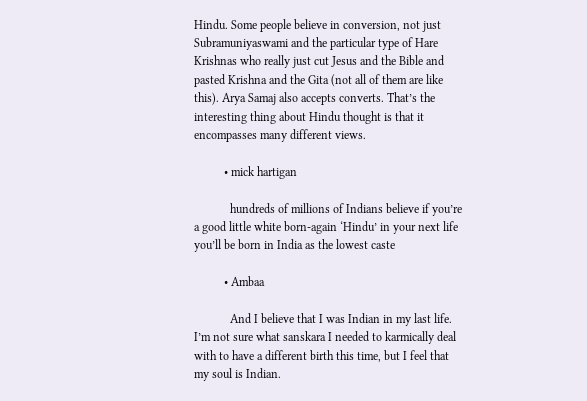Hindu. Some people believe in conversion, not just Subramuniyaswami and the particular type of Hare Krishnas who really just cut Jesus and the Bible and pasted Krishna and the Gita (not all of them are like this). Arya Samaj also accepts converts. That’s the interesting thing about Hindu thought is that it encompasses many different views.

          • mick hartigan

            hundreds of millions of Indians believe if you’re a good little white born-again ‘Hindu’ in your next life you’ll be born in India as the lowest caste

          • Ambaa

            And I believe that I was Indian in my last life. I’m not sure what sanskara I needed to karmically deal with to have a different birth this time, but I feel that my soul is Indian.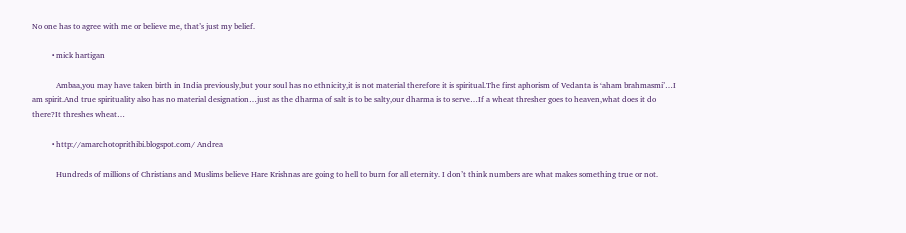No one has to agree with me or believe me, that’s just my belief.

          • mick hartigan

            Ambaa,you may have taken birth in India previously,but your soul has no ethnicity,it is not material therefore it is spiritual.The first aphorism of Vedanta is ‘aham brahmasmi’…I am spirit.And true spirituality also has no material designation…just as the dharma of salt is to be salty,our dharma is to serve…If a wheat thresher goes to heaven,what does it do there?It threshes wheat…

          • http://amarchotoprithibi.blogspot.com/ Andrea

            Hundreds of millions of Christians and Muslims believe Hare Krishnas are going to hell to burn for all eternity. I don’t think numbers are what makes something true or not.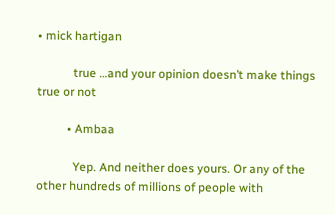• mick hartigan

            true …and your opinion doesn’t make things true or not

          • Ambaa

            Yep. And neither does yours. Or any of the other hundreds of millions of people with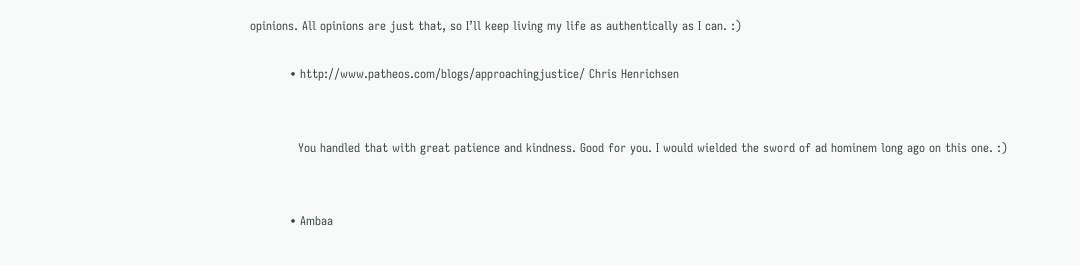opinions. All opinions are just that, so I’ll keep living my life as authentically as I can. :)

          • http://www.patheos.com/blogs/approachingjustice/ Chris Henrichsen


            You handled that with great patience and kindness. Good for you. I would wielded the sword of ad hominem long ago on this one. :)


          • Ambaa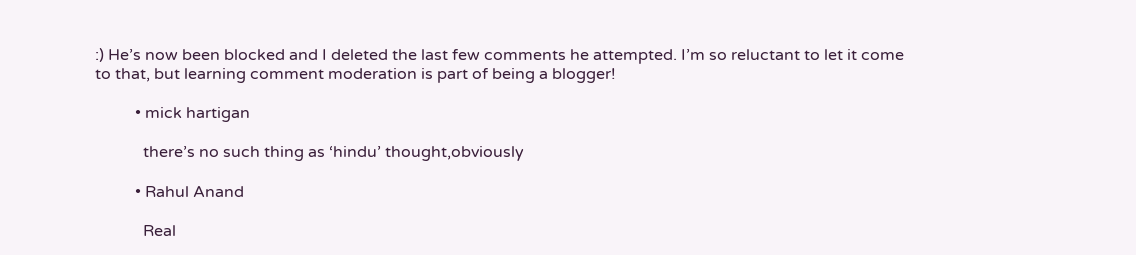:) He’s now been blocked and I deleted the last few comments he attempted. I’m so reluctant to let it come to that, but learning comment moderation is part of being a blogger!

          • mick hartigan

            there’s no such thing as ‘hindu’ thought,obviously

          • Rahul Anand

            Real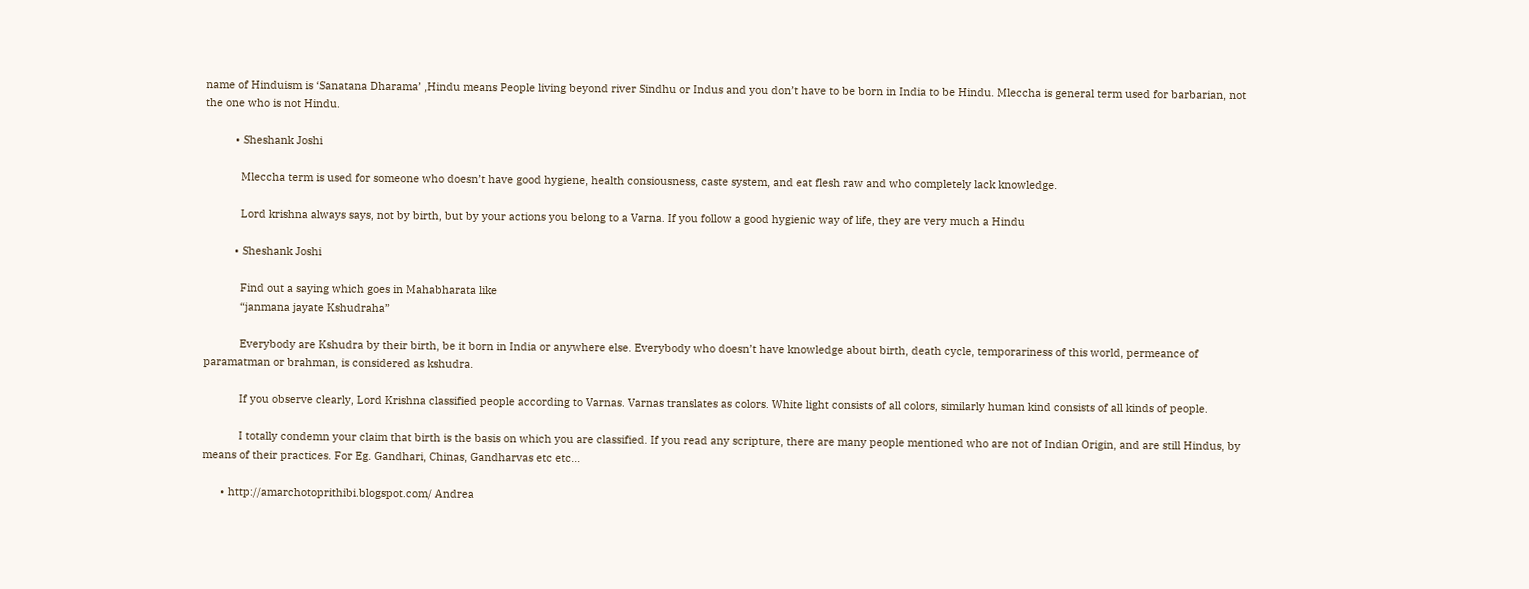name of Hinduism is ‘Sanatana Dharama’ ,Hindu means People living beyond river Sindhu or Indus and you don’t have to be born in India to be Hindu. Mleccha is general term used for barbarian, not the one who is not Hindu.

          • Sheshank Joshi

            Mleccha term is used for someone who doesn’t have good hygiene, health consiousness, caste system, and eat flesh raw and who completely lack knowledge.

            Lord krishna always says, not by birth, but by your actions you belong to a Varna. If you follow a good hygienic way of life, they are very much a Hindu

          • Sheshank Joshi

            Find out a saying which goes in Mahabharata like
            “janmana jayate Kshudraha”

            Everybody are Kshudra by their birth, be it born in India or anywhere else. Everybody who doesn’t have knowledge about birth, death cycle, temporariness of this world, permeance of paramatman or brahman, is considered as kshudra.

            If you observe clearly, Lord Krishna classified people according to Varnas. Varnas translates as colors. White light consists of all colors, similarly human kind consists of all kinds of people.

            I totally condemn your claim that birth is the basis on which you are classified. If you read any scripture, there are many people mentioned who are not of Indian Origin, and are still Hindus, by means of their practices. For Eg. Gandhari, Chinas, Gandharvas etc etc…

      • http://amarchotoprithibi.blogspot.com/ Andrea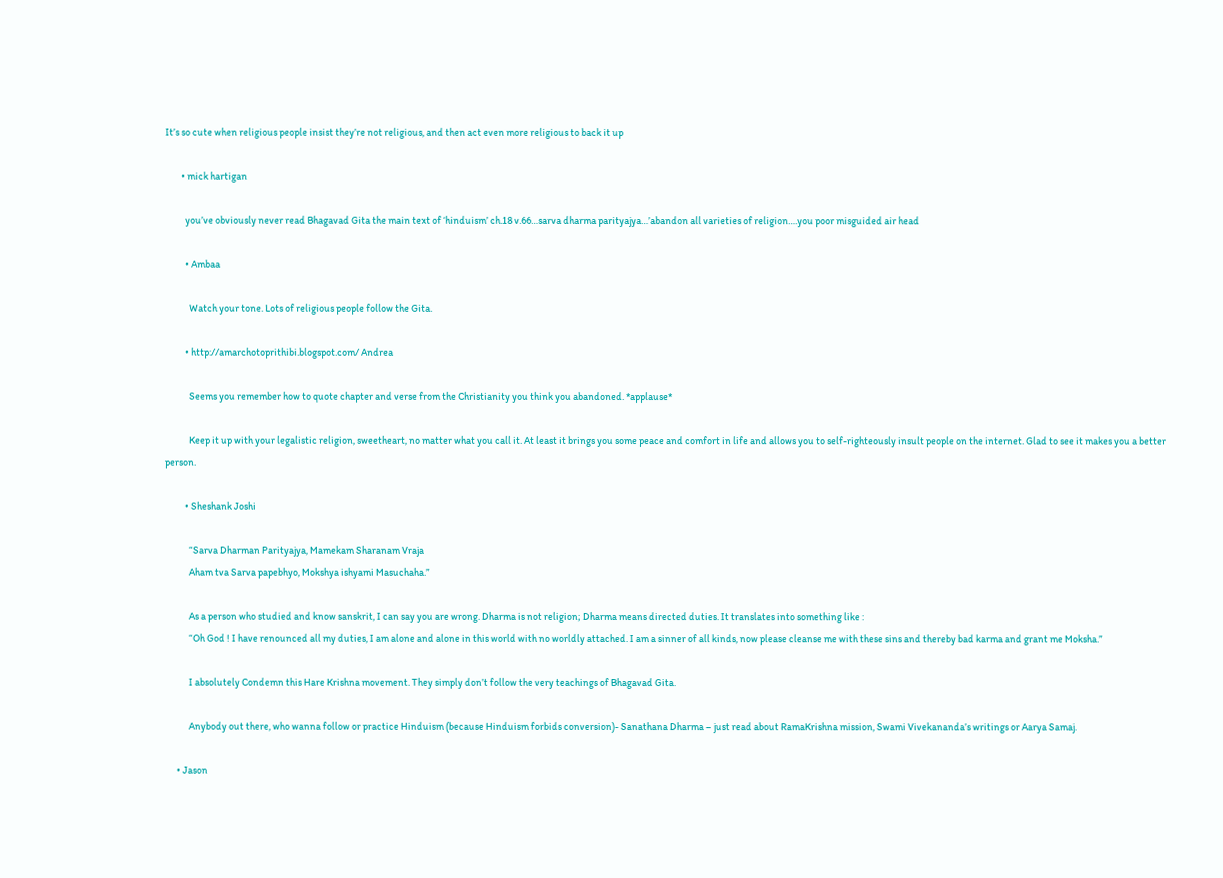It’s so cute when religious people insist they’re not religious, and then act even more religious to back it up

        • mick hartigan

          you’ve obviously never read Bhagavad Gita the main text of ‘hinduism’ ch.18 v.66…sarva dharma parityajya…’abandon all varieties of religion….you poor misguided air head

          • Ambaa

            Watch your tone. Lots of religious people follow the Gita.

          • http://amarchotoprithibi.blogspot.com/ Andrea

            Seems you remember how to quote chapter and verse from the Christianity you think you abandoned. *applause*

            Keep it up with your legalistic religion, sweetheart, no matter what you call it. At least it brings you some peace and comfort in life and allows you to self-righteously insult people on the internet. Glad to see it makes you a better person.

          • Sheshank Joshi

            “Sarva Dharman Parityajya, Mamekam Sharanam Vraja
            Aham tva Sarva papebhyo, Mokshya ishyami Masuchaha.”

            As a person who studied and know sanskrit, I can say you are wrong. Dharma is not religion; Dharma means directed duties. It translates into something like :
            “Oh God ! I have renounced all my duties, I am alone and alone in this world with no worldly attached. I am a sinner of all kinds, now please cleanse me with these sins and thereby bad karma and grant me Moksha.”

            I absolutely Condemn this Hare Krishna movement. They simply don’t follow the very teachings of Bhagavad Gita.

            Anybody out there, who wanna follow or practice Hinduism (because Hinduism forbids conversion)- Sanathana Dharma – just read about RamaKrishna mission, Swami Vivekananda’s writings or Aarya Samaj.

      • Jason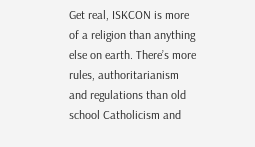Get real, ISKCON is more of a religion than anything else on earth. There’s more rules, authoritarianism and regulations than old school Catholicism and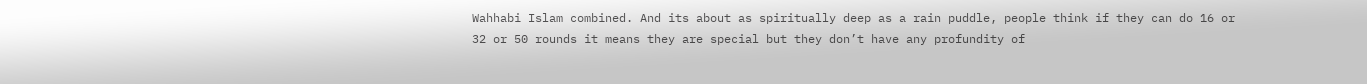Wahhabi Islam combined. And its about as spiritually deep as a rain puddle, people think if they can do 16 or 32 or 50 rounds it means they are special but they don’t have any profundity of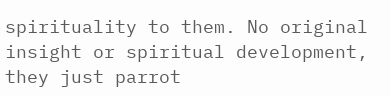spirituality to them. No original insight or spiritual development, they just parrot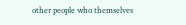other people who themselves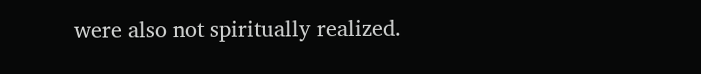were also not spiritually realized.